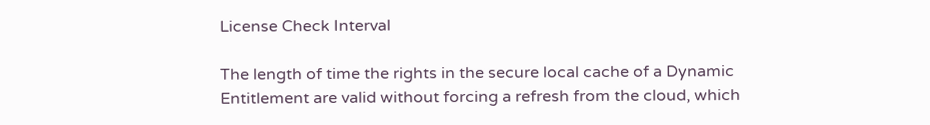License Check Interval

The length of time the rights in the secure local cache of a Dynamic Entitlement are valid without forcing a refresh from the cloud, which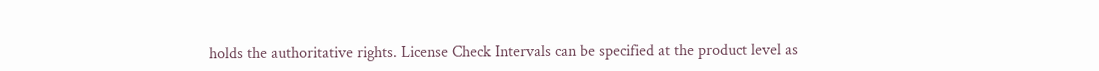holds the authoritative rights. License Check Intervals can be specified at the product level as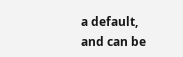a default, and can be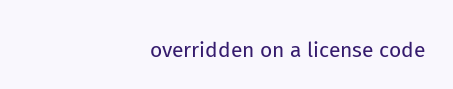overridden on a license code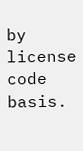by license code basis.